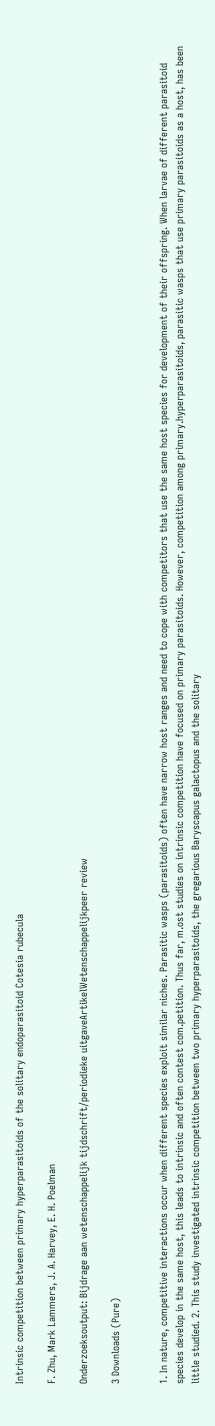Intrinsic competition between primary hyperparasitoids of the solitary endoparasitoid Cotesia rubecula

F. Zhu, Mark Lammers, J. A. Harvey, E. H. Poelman

Onderzoeksoutput: Bijdrage aan wetenschappelijk tijdschrift/periodieke uitgaveArtikelWetenschappelijkpeer review

3 Downloads (Pure)


1. In nature, competitive interactions occur when different species exploit similar niches. Parasitic wasps (parasitoids) often have narrow host ranges and need to cope with competitors that use the same host species for development of their offspring. When larvae of different parasitoid species develop in the same host, this leads to intrinsic and often contest com.petition. Thus far, m.ost studies on intrinsic competition have focused on primary parasitoids. However, competition among primary.hyperparasitoids, parasitic wasps that use primary parasitoids as a host, has been little studied. 2. This study investigated intrinsic competition between two primary hyperparasitoids, the gregarious Baryscapus galactopus and the solitary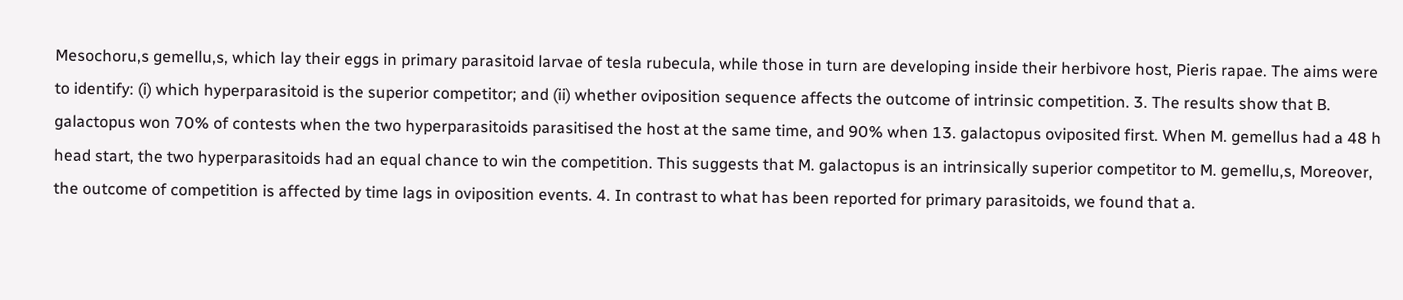Mesochoru,s gemellu,s, which lay their eggs in primary parasitoid larvae of tesla rubecula, while those in turn are developing inside their herbivore host, Pieris rapae. The aims were to identify: (i) which hyperparasitoid is the superior competitor; and (ii) whether oviposition sequence affects the outcome of intrinsic competition. 3. The results show that B. galactopus won 70% of contests when the two hyperparasitoids parasitised the host at the same time, and 90% when 13. galactopus oviposited first. When M. gemellus had a 48 h head start, the two hyperparasitoids had an equal chance to win the competition. This suggests that M. galactopus is an intrinsically superior competitor to M. gemellu,s, Moreover, the outcome of competition is affected by time lags in oviposition events. 4. In contrast to what has been reported for primary parasitoids, we found that a.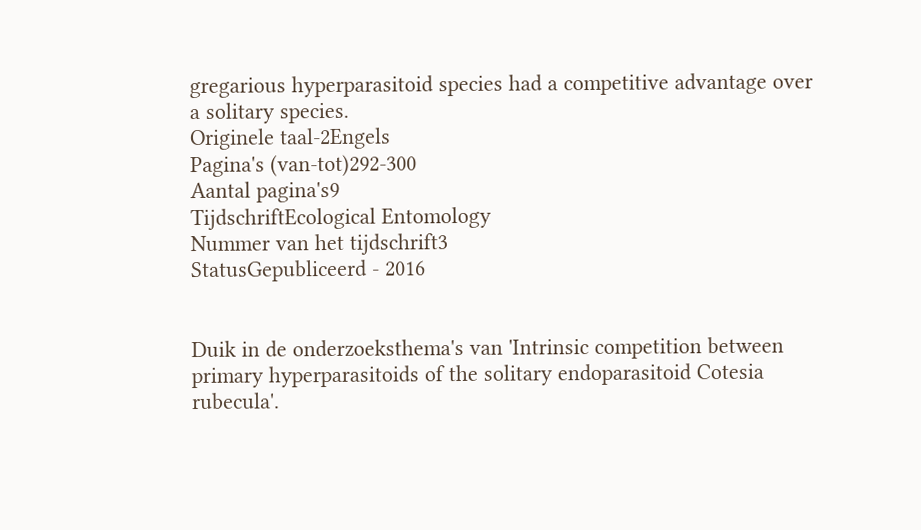gregarious hyperparasitoid species had a competitive advantage over a solitary species.
Originele taal-2Engels
Pagina's (van-tot)292-300
Aantal pagina's9
TijdschriftEcological Entomology
Nummer van het tijdschrift3
StatusGepubliceerd - 2016


Duik in de onderzoeksthema's van 'Intrinsic competition between primary hyperparasitoids of the solitary endoparasitoid Cotesia rubecula'.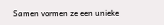Samen vormen ze een unieke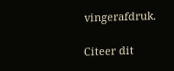vingerafdruk.

Citeer dit